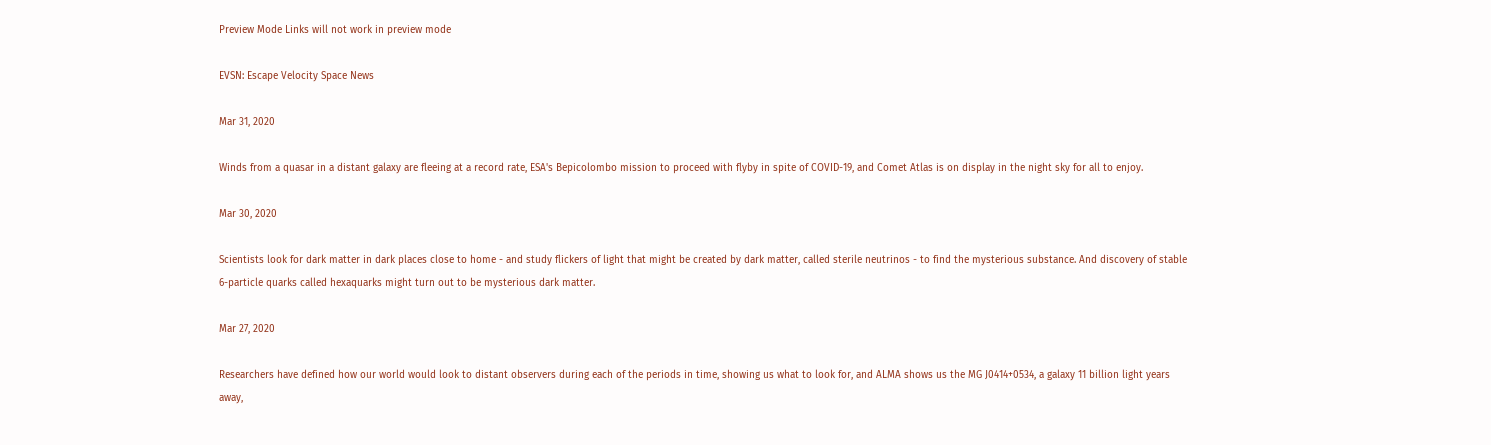Preview Mode Links will not work in preview mode

EVSN: Escape Velocity Space News

Mar 31, 2020

Winds from a quasar in a distant galaxy are fleeing at a record rate, ESA's Bepicolombo mission to proceed with flyby in spite of COVID-19, and Comet Atlas is on display in the night sky for all to enjoy.

Mar 30, 2020

Scientists look for dark matter in dark places close to home - and study flickers of light that might be created by dark matter, called sterile neutrinos - to find the mysterious substance. And discovery of stable 6-particle quarks called hexaquarks might turn out to be mysterious dark matter.

Mar 27, 2020

Researchers have defined how our world would look to distant observers during each of the periods in time, showing us what to look for, and ALMA shows us the MG J0414+0534, a galaxy 11 billion light years away,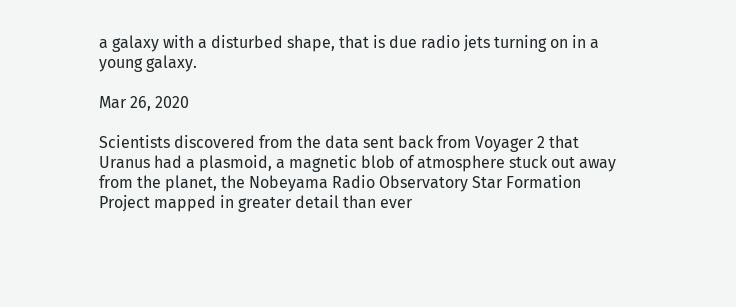a galaxy with a disturbed shape, that is due radio jets turning on in a young galaxy.

Mar 26, 2020

Scientists discovered from the data sent back from Voyager 2 that Uranus had a plasmoid, a magnetic blob of atmosphere stuck out away from the planet, the Nobeyama Radio Observatory Star Formation Project mapped in greater detail than ever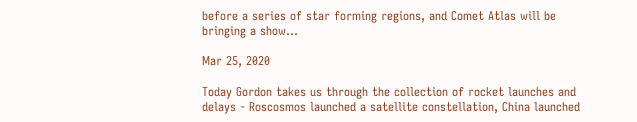before a series of star forming regions, and Comet Atlas will be bringing a show...

Mar 25, 2020

Today Gordon takes us through the collection of rocket launches and delays - Roscosmos launched a satellite constellation, China launched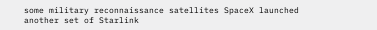some military reconnaissance satellites SpaceX launched another set of Starlink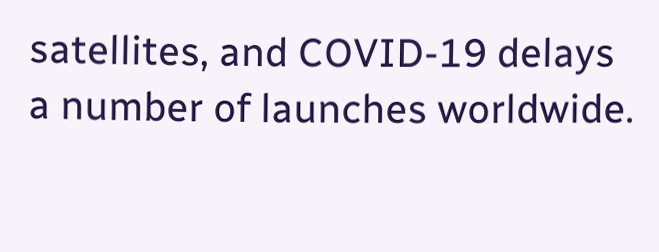satellites, and COVID-19 delays a number of launches worldwide.